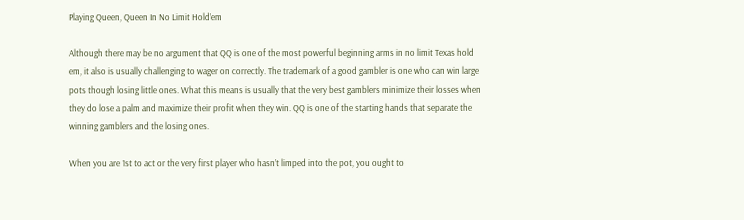Playing Queen, Queen In No Limit Hold’em

Although there may be no argument that QQ is one of the most powerful beginning arms in no limit Texas hold em, it also is usually challenging to wager on correctly. The trademark of a good gambler is one who can win large pots though losing little ones. What this means is usually that the very best gamblers minimize their losses when they do lose a palm and maximize their profit when they win. QQ is one of the starting hands that separate the winning gamblers and the losing ones.

When you are 1st to act or the very first player who hasn’t limped into the pot, you ought to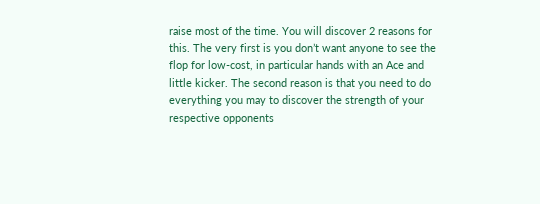raise most of the time. You will discover 2 reasons for this. The very first is you don’t want anyone to see the flop for low-cost, in particular hands with an Ace and little kicker. The second reason is that you need to do everything you may to discover the strength of your respective opponents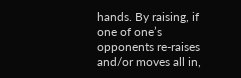hands. By raising, if one of one’s opponents re-raises and/or moves all in,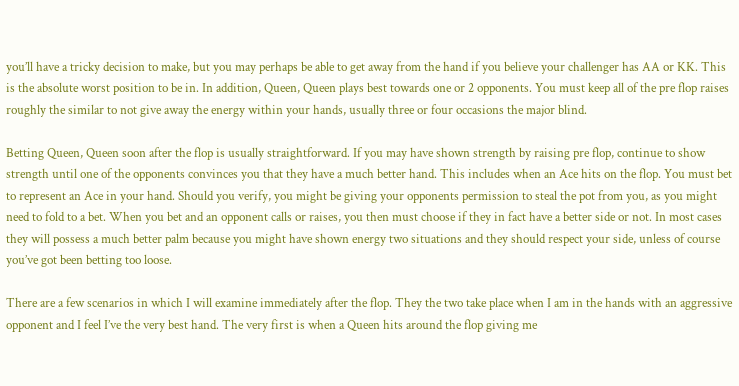you’ll have a tricky decision to make, but you may perhaps be able to get away from the hand if you believe your challenger has AA or KK. This is the absolute worst position to be in. In addition, Queen, Queen plays best towards one or 2 opponents. You must keep all of the pre flop raises roughly the similar to not give away the energy within your hands, usually three or four occasions the major blind.

Betting Queen, Queen soon after the flop is usually straightforward. If you may have shown strength by raising pre flop, continue to show strength until one of the opponents convinces you that they have a much better hand. This includes when an Ace hits on the flop. You must bet to represent an Ace in your hand. Should you verify, you might be giving your opponents permission to steal the pot from you, as you might need to fold to a bet. When you bet and an opponent calls or raises, you then must choose if they in fact have a better side or not. In most cases they will possess a much better palm because you might have shown energy two situations and they should respect your side, unless of course you’ve got been betting too loose.

There are a few scenarios in which I will examine immediately after the flop. They the two take place when I am in the hands with an aggressive opponent and I feel I’ve the very best hand. The very first is when a Queen hits around the flop giving me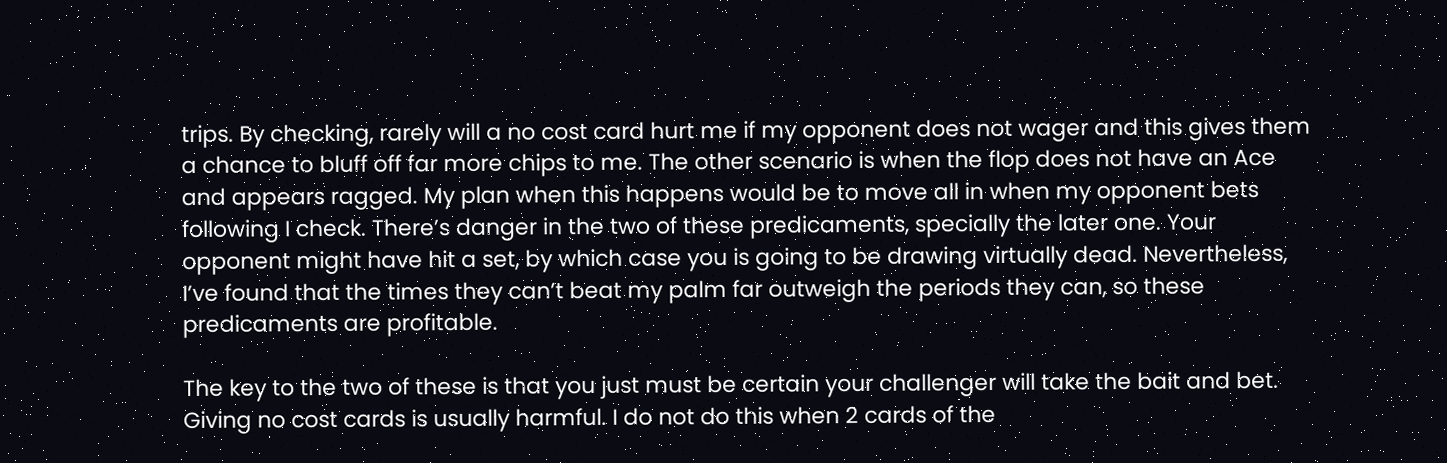trips. By checking, rarely will a no cost card hurt me if my opponent does not wager and this gives them a chance to bluff off far more chips to me. The other scenario is when the flop does not have an Ace and appears ragged. My plan when this happens would be to move all in when my opponent bets following I check. There’s danger in the two of these predicaments, specially the later one. Your opponent might have hit a set, by which case you is going to be drawing virtually dead. Nevertheless, I’ve found that the times they can’t beat my palm far outweigh the periods they can, so these predicaments are profitable.

The key to the two of these is that you just must be certain your challenger will take the bait and bet. Giving no cost cards is usually harmful. I do not do this when 2 cards of the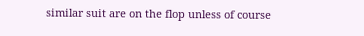similar suit are on the flop unless of course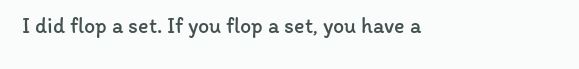I did flop a set. If you flop a set, you have a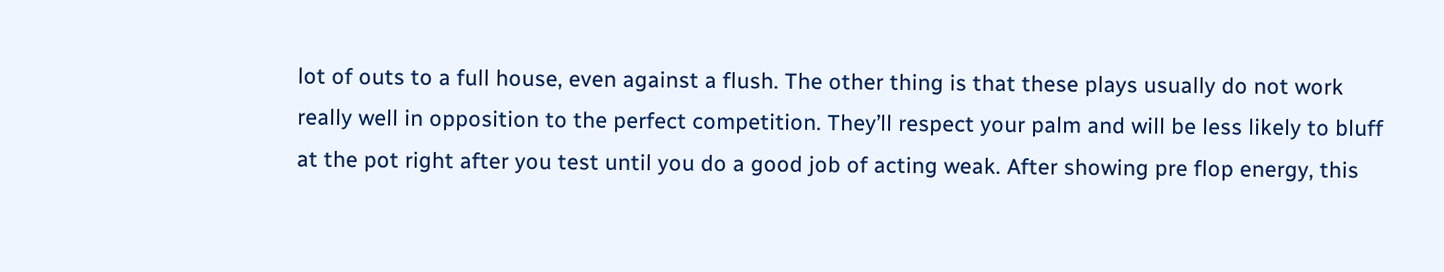lot of outs to a full house, even against a flush. The other thing is that these plays usually do not work really well in opposition to the perfect competition. They’ll respect your palm and will be less likely to bluff at the pot right after you test until you do a good job of acting weak. After showing pre flop energy, this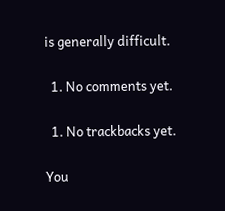is generally difficult.

  1. No comments yet.

  1. No trackbacks yet.

You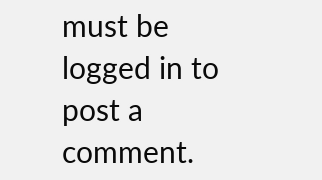must be logged in to post a comment.